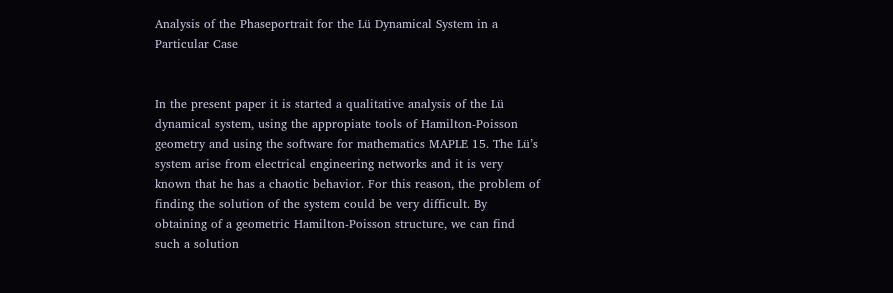Analysis of the Phaseportrait for the Lü Dynamical System in a Particular Case


In the present paper it is started a qualitative analysis of the Lü dynamical system, using the appropiate tools of Hamilton-Poisson geometry and using the software for mathematics MAPLE 15. The Lü’s system arise from electrical engineering networks and it is very known that he has a chaotic behavior. For this reason, the problem of finding the solution of the system could be very difficult. By obtaining of a geometric Hamilton-Poisson structure, we can find such a solution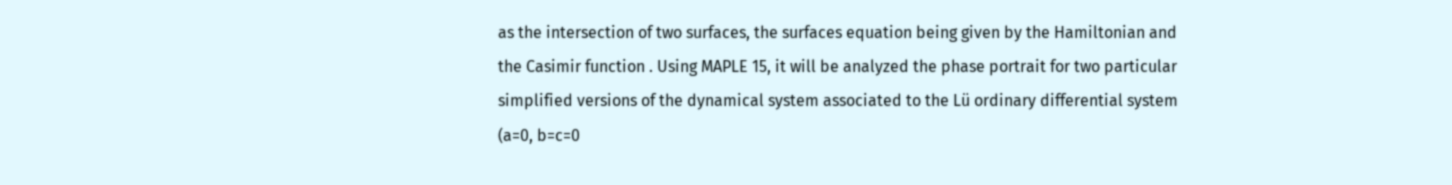as the intersection of two surfaces, the surfaces equation being given by the Hamiltonian and the Casimir function . Using MAPLE 15, it will be analyzed the phase portrait for two particular simplified versions of the dynamical system associated to the Lü ordinary differential system (a=0, b=c=0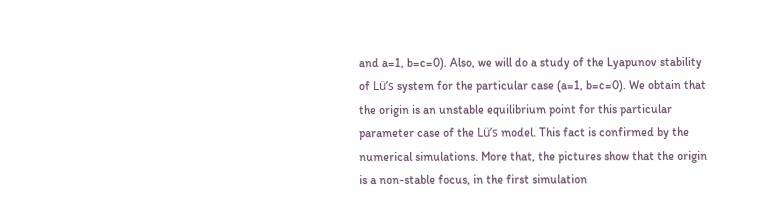and a=1, b=c=0). Also, we will do a study of the Lyapunov stability of Lü’s system for the particular case (a=1, b=c=0). We obtain that the origin is an unstable equilibrium point for this particular parameter case of the Lü’s model. This fact is confirmed by the numerical simulations. More that, the pictures show that the origin is a non-stable focus, in the first simulation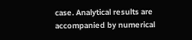case. Analytical results are accompanied by numerical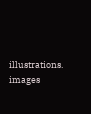illustrations. images